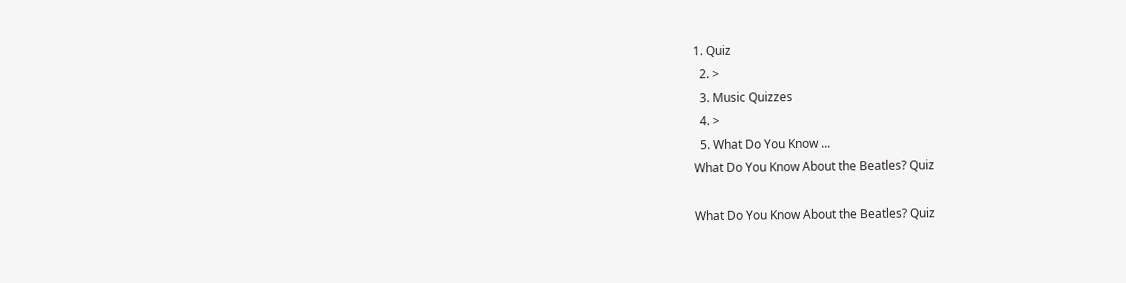1. Quiz
  2. >
  3. Music Quizzes
  4. >
  5. What Do You Know ...
What Do You Know About the Beatles? Quiz

What Do You Know About the Beatles? Quiz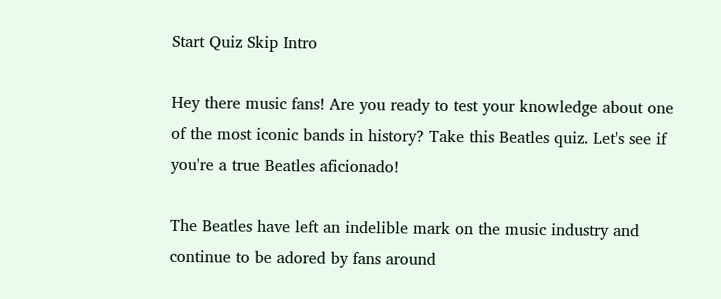Start Quiz Skip Intro

Hey there music fans! Are you ready to test your knowledge about one of the most iconic bands in history? Take this Beatles quiz. Let's see if you're a true Beatles aficionado!

The Beatles have left an indelible mark on the music industry and continue to be adored by fans around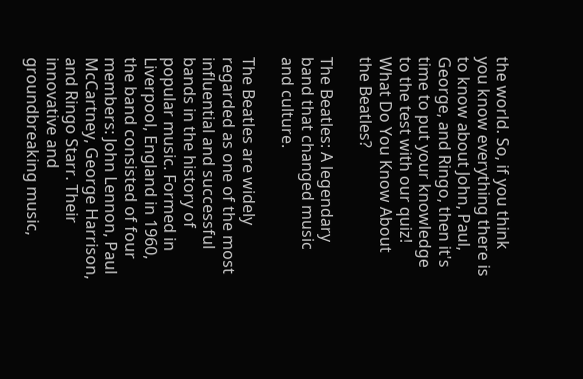the world. So, if you think you know everything there is to know about John, Paul, George, and Ringo, then it's time to put your knowledge to the test with our quiz! What Do You Know About the Beatles?

The Beatles: A legendary band that changed music and culture.

The Beatles are widely regarded as one of the most influential and successful bands in the history of popular music. Formed in Liverpool, England in 1960, the band consisted of four members: John Lennon, Paul McCartney, George Harrison, and Ringo Starr. Their innovative and groundbreaking music,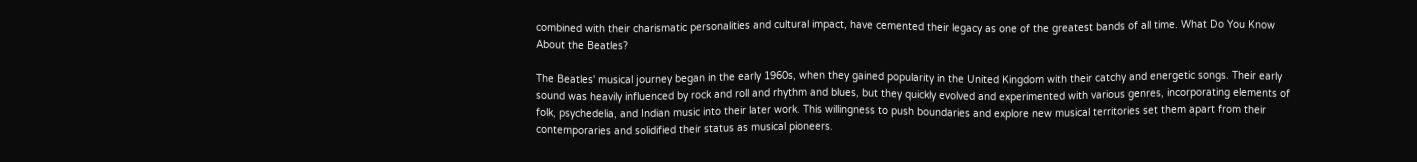combined with their charismatic personalities and cultural impact, have cemented their legacy as one of the greatest bands of all time. What Do You Know About the Beatles?

The Beatles' musical journey began in the early 1960s, when they gained popularity in the United Kingdom with their catchy and energetic songs. Their early sound was heavily influenced by rock and roll and rhythm and blues, but they quickly evolved and experimented with various genres, incorporating elements of folk, psychedelia, and Indian music into their later work. This willingness to push boundaries and explore new musical territories set them apart from their contemporaries and solidified their status as musical pioneers.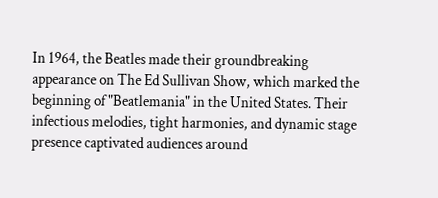In 1964, the Beatles made their groundbreaking appearance on The Ed Sullivan Show, which marked the beginning of "Beatlemania" in the United States. Their infectious melodies, tight harmonies, and dynamic stage presence captivated audiences around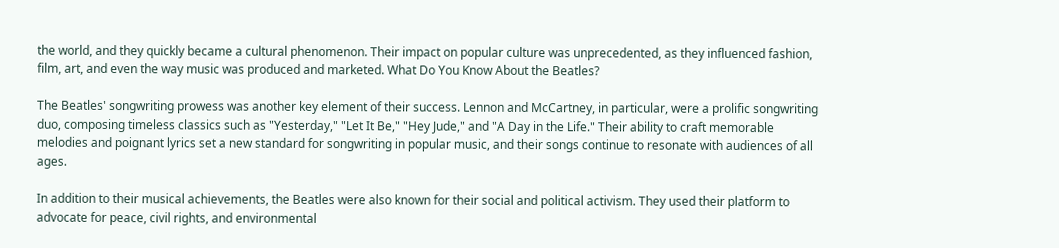the world, and they quickly became a cultural phenomenon. Their impact on popular culture was unprecedented, as they influenced fashion, film, art, and even the way music was produced and marketed. What Do You Know About the Beatles?

The Beatles' songwriting prowess was another key element of their success. Lennon and McCartney, in particular, were a prolific songwriting duo, composing timeless classics such as "Yesterday," "Let It Be," "Hey Jude," and "A Day in the Life." Their ability to craft memorable melodies and poignant lyrics set a new standard for songwriting in popular music, and their songs continue to resonate with audiences of all ages.

In addition to their musical achievements, the Beatles were also known for their social and political activism. They used their platform to advocate for peace, civil rights, and environmental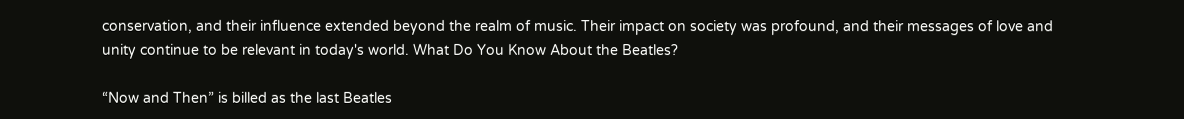conservation, and their influence extended beyond the realm of music. Their impact on society was profound, and their messages of love and unity continue to be relevant in today's world. What Do You Know About the Beatles?

“Now and Then” is billed as the last Beatles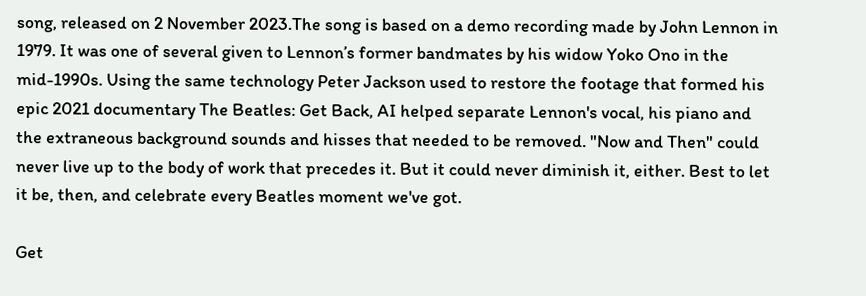song, released on 2 November 2023.The song is based on a demo recording made by John Lennon in 1979. It was one of several given to Lennon’s former bandmates by his widow Yoko Ono in the mid-1990s. Using the same technology Peter Jackson used to restore the footage that formed his epic 2021 documentary The Beatles: Get Back, AI helped separate Lennon's vocal, his piano and the extraneous background sounds and hisses that needed to be removed. "Now and Then" could never live up to the body of work that precedes it. But it could never diminish it, either. Best to let it be, then, and celebrate every Beatles moment we've got.

Get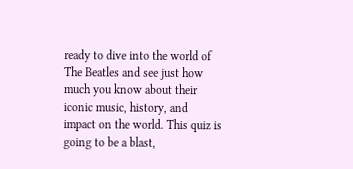ready to dive into the world of The Beatles and see just how much you know about their iconic music, history, and impact on the world. This quiz is going to be a blast,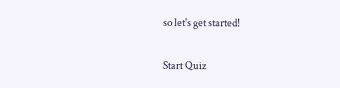so let's get started!

Start Quiz